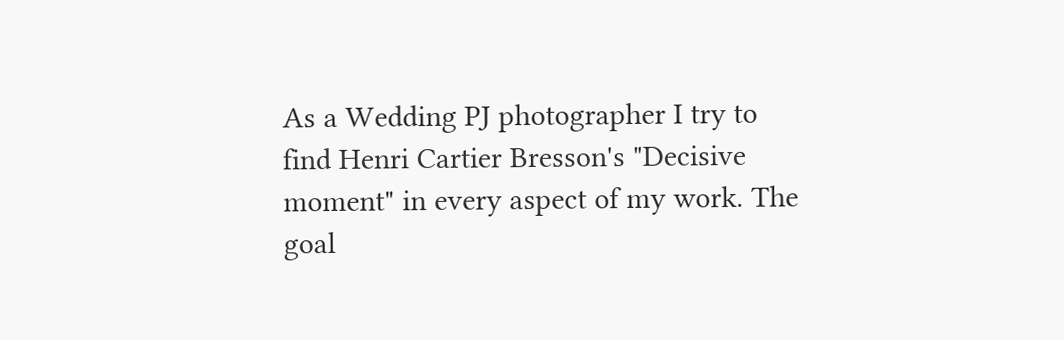As a Wedding PJ photographer I try to find Henri Cartier Bresson's "Decisive moment" in every aspect of my work. The goal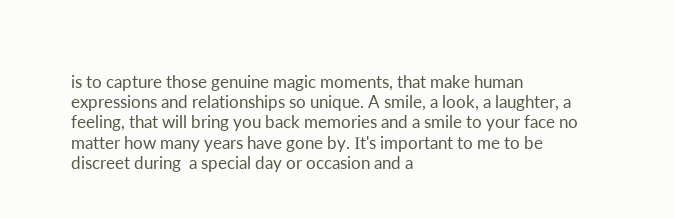is to capture those genuine magic moments, that make human expressions and relationships so unique. A smile, a look, a laughter, a feeling, that will bring you back memories and a smile to your face no matter how many years have gone by. Ιt's important to me to be discreet during  a special day or occasion and a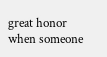great honor when someone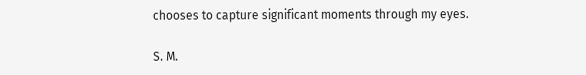chooses to capture significant moments through my eyes.

S. M.